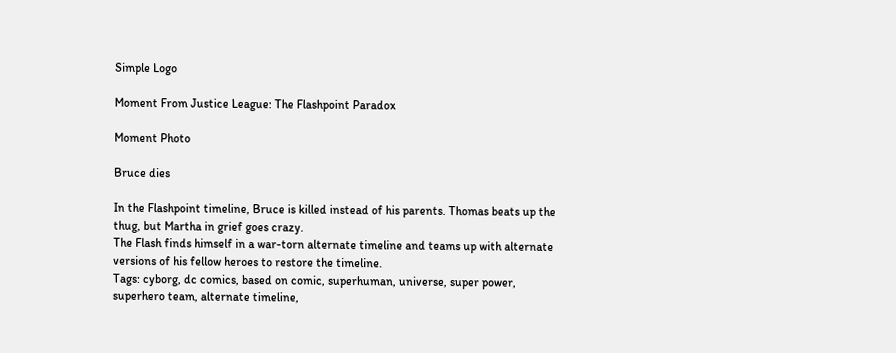Simple Logo

Moment From Justice League: The Flashpoint Paradox

Moment Photo

Bruce dies

In the Flashpoint timeline, Bruce is killed instead of his parents. Thomas beats up the thug, but Martha in grief goes crazy.
The Flash finds himself in a war-torn alternate timeline and teams up with alternate versions of his fellow heroes to restore the timeline.
Tags: cyborg, dc comics, based on comic, superhuman, universe, super power, superhero team, alternate timeline,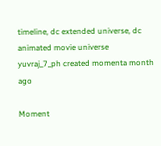timeline, dc extended universe, dc animated movie universe
yuvraj_7_ph created momenta month ago

Moment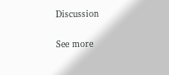Discussion

See more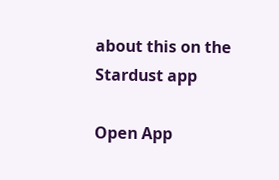about this on the Stardust app

Open App